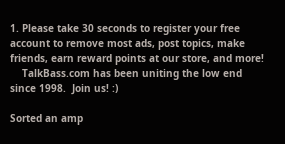1. Please take 30 seconds to register your free account to remove most ads, post topics, make friends, earn reward points at our store, and more!
    TalkBass.com has been uniting the low end since 1998.  Join us! :)

Sorted an amp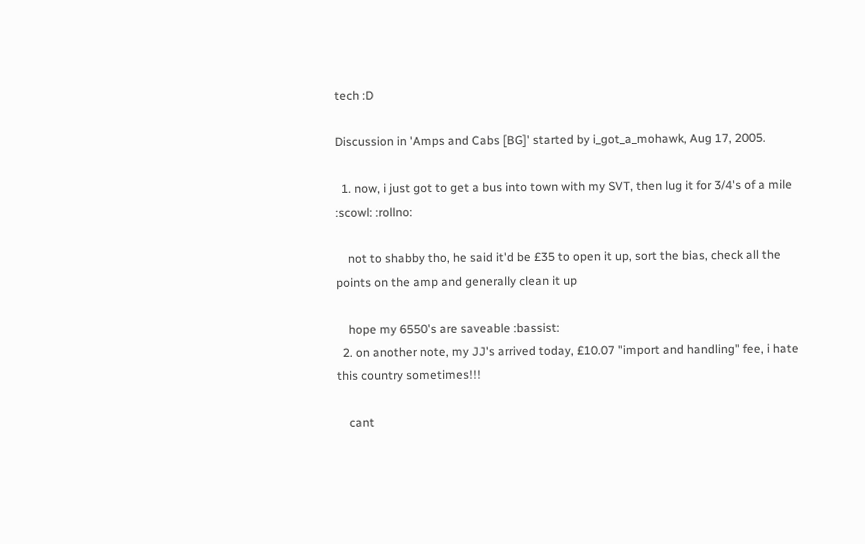tech :D

Discussion in 'Amps and Cabs [BG]' started by i_got_a_mohawk, Aug 17, 2005.

  1. now, i just got to get a bus into town with my SVT, then lug it for 3/4's of a mile :scowl: :rollno:

    not to shabby tho, he said it'd be £35 to open it up, sort the bias, check all the points on the amp and generally clean it up

    hope my 6550's are saveable :bassist:
  2. on another note, my JJ's arrived today, £10.07 "import and handling" fee, i hate this country sometimes!!!

    cant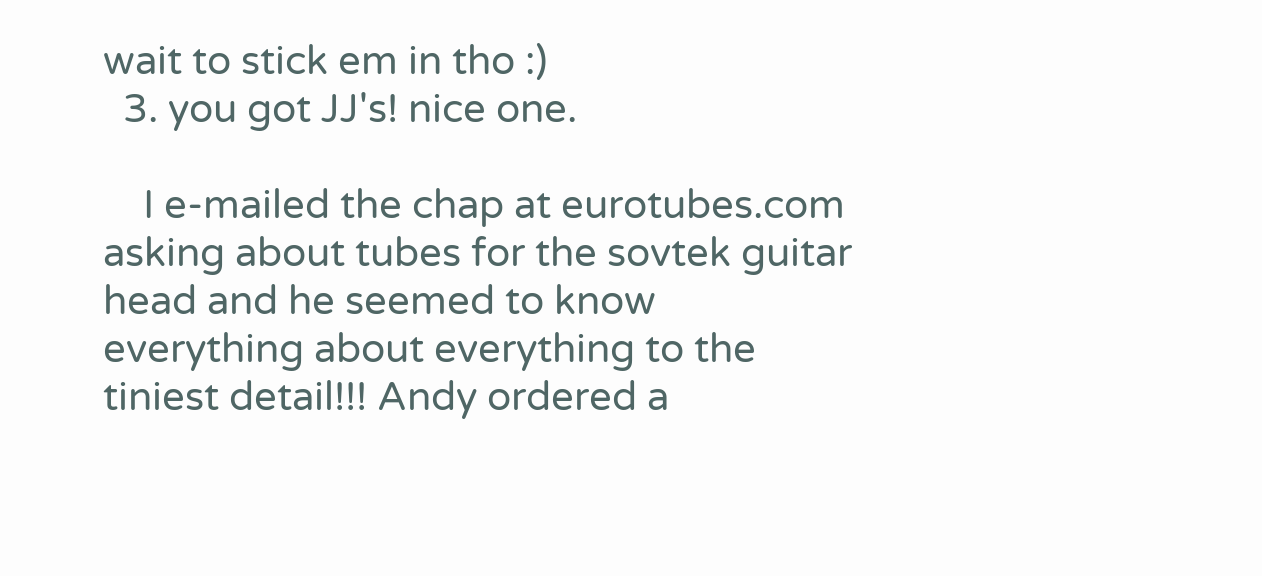wait to stick em in tho :)
  3. you got JJ's! nice one.

    I e-mailed the chap at eurotubes.com asking about tubes for the sovtek guitar head and he seemed to know everything about everything to the tiniest detail!!! Andy ordered a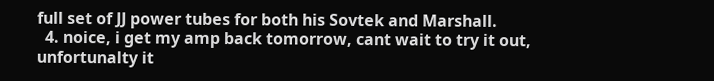full set of JJ power tubes for both his Sovtek and Marshall.
  4. noice, i get my amp back tomorrow, cant wait to try it out, unfortunalty it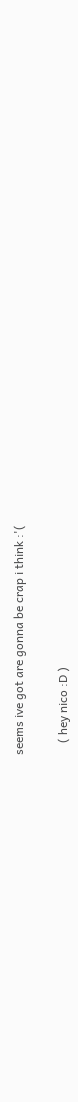seems ive got are gonna be crap i think :'(

    ( hey nico :D )